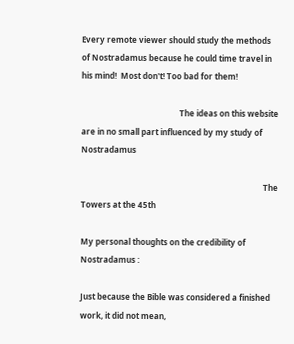Every remote viewer should study the methods of Nostradamus because he could time travel in his mind!  Most don't! Too bad for them!

                                                 The ideas on this website are in no small part influenced by my study of Nostradamus

                                                                                           The Towers at the 45th

My personal thoughts on the credibility of Nostradamus :

Just because the Bible was considered a finished work, it did not mean,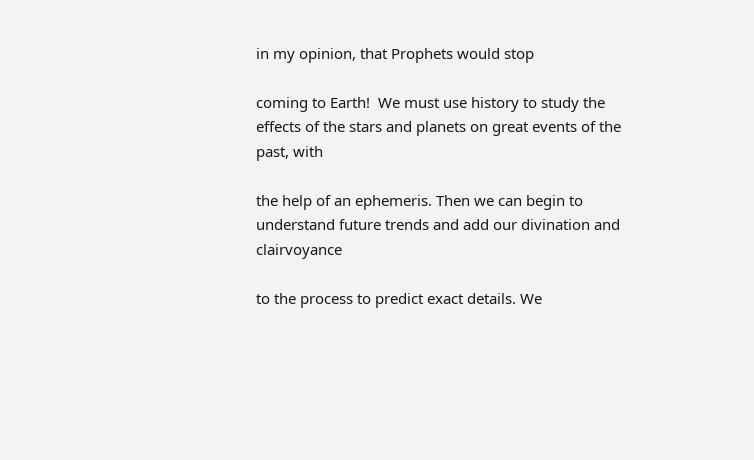in my opinion, that Prophets would stop

coming to Earth!  We must use history to study the effects of the stars and planets on great events of the past, with

the help of an ephemeris. Then we can begin to understand future trends and add our divination and clairvoyance

to the process to predict exact details. We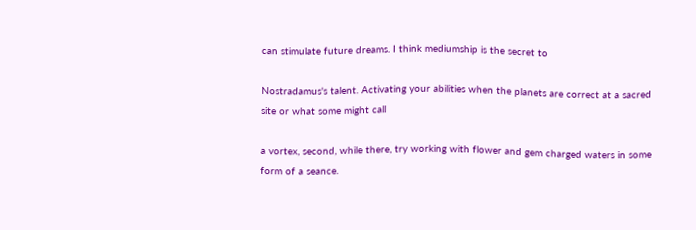can stimulate future dreams. I think mediumship is the secret to

Nostradamus's talent. Activating your abilities when the planets are correct at a sacred site or what some might call

a vortex, second, while there, try working with flower and gem charged waters in some form of a seance.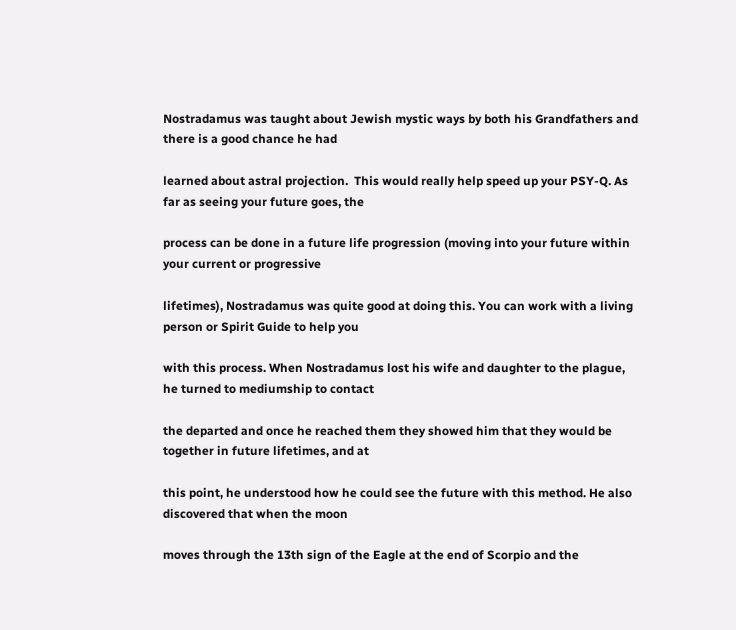Nostradamus was taught about Jewish mystic ways by both his Grandfathers and there is a good chance he had

learned about astral projection.  This would really help speed up your PSY-Q. As far as seeing your future goes, the

process can be done in a future life progression (moving into your future within your current or progressive

lifetimes), Nostradamus was quite good at doing this. You can work with a living person or Spirit Guide to help you

with this process. When Nostradamus lost his wife and daughter to the plague, he turned to mediumship to contact

the departed and once he reached them they showed him that they would be together in future lifetimes, and at

this point, he understood how he could see the future with this method. He also discovered that when the moon

moves through the 13th sign of the Eagle at the end of Scorpio and the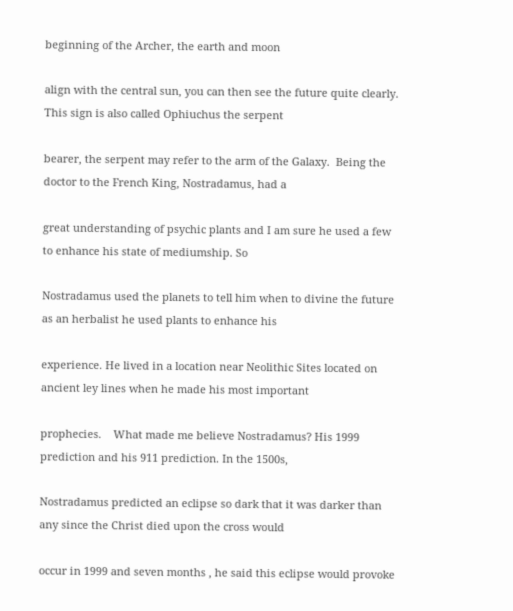beginning of the Archer, the earth and moon

align with the central sun, you can then see the future quite clearly. This sign is also called Ophiuchus the serpent

bearer, the serpent may refer to the arm of the Galaxy.  Being the doctor to the French King, Nostradamus, had a

great understanding of psychic plants and I am sure he used a few to enhance his state of mediumship. So

Nostradamus used the planets to tell him when to divine the future as an herbalist he used plants to enhance his

experience. He lived in a location near Neolithic Sites located on ancient ley lines when he made his most important

prophecies.    What made me believe Nostradamus? His 1999 prediction and his 911 prediction. In the 1500s,

Nostradamus predicted an eclipse so dark that it was darker than any since the Christ died upon the cross would

occur in 1999 and seven months , he said this eclipse would provoke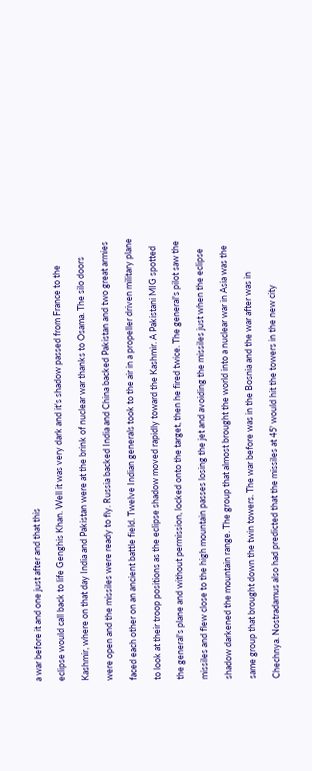a war before it and one just after and that this

eclipse would call back to life Genghis Khan. Well it was very dark and it's shadow passed from France to the

Kashmir, where on that day India and Pakistan were at the brink of nuclear war thanks to Osama. The silo doors

were open and the missiles were ready to fly. Russia backed India and China backed Pakistan and two great armies

faced each other on an ancient battle field. Twelve Indian generals took to the air in a propeller driven military plane

to look at their troop positions as the eclipse shadow moved rapidly toward the Kashmir. A Pakistani MIG spotted

the general's plane and without permission, locked onto the target, then he fired twice. The general's pilot saw the

missiles and flew close to the high mountain passes losing the jet and avoiding the missiles just when the eclipse

shadow darkened the mountain range. The group that almost brought the world into a nuclear war in Asia was the

same group that brought down the twin towers. The war before was in the Bosnia and the war after was in

Chechnya. Nostradamus also had predicted that the missiles at 45' would hit the towers in the new city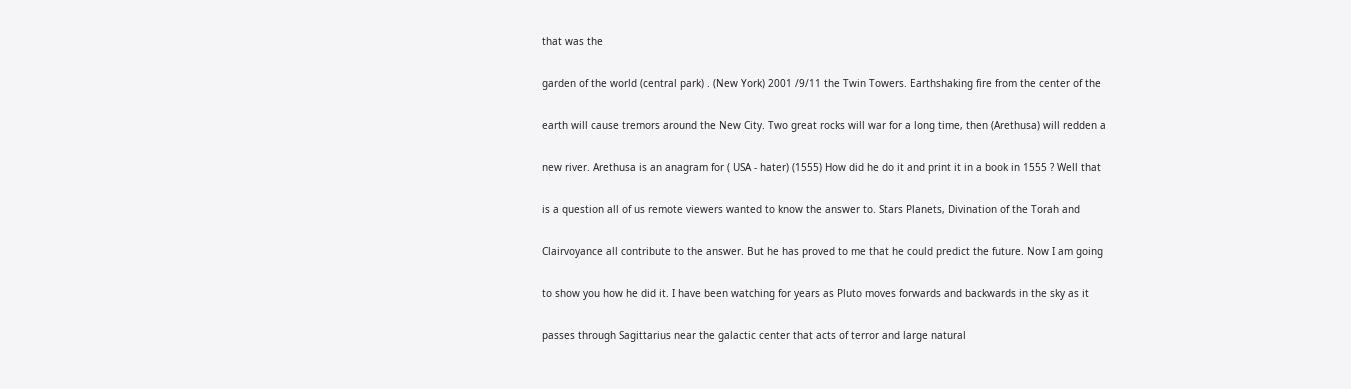that was the

garden of the world (central park) . (New York) 2001 /9/11 the Twin Towers. Earthshaking fire from the center of the

earth will cause tremors around the New City. Two great rocks will war for a long time, then (Arethusa) will redden a

new river. Arethusa is an anagram for ( USA - hater) (1555) How did he do it and print it in a book in 1555 ? Well that

is a question all of us remote viewers wanted to know the answer to. Stars Planets, Divination of the Torah and

Clairvoyance all contribute to the answer. But he has proved to me that he could predict the future. Now I am going

to show you how he did it. I have been watching for years as Pluto moves forwards and backwards in the sky as it

passes through Sagittarius near the galactic center that acts of terror and large natural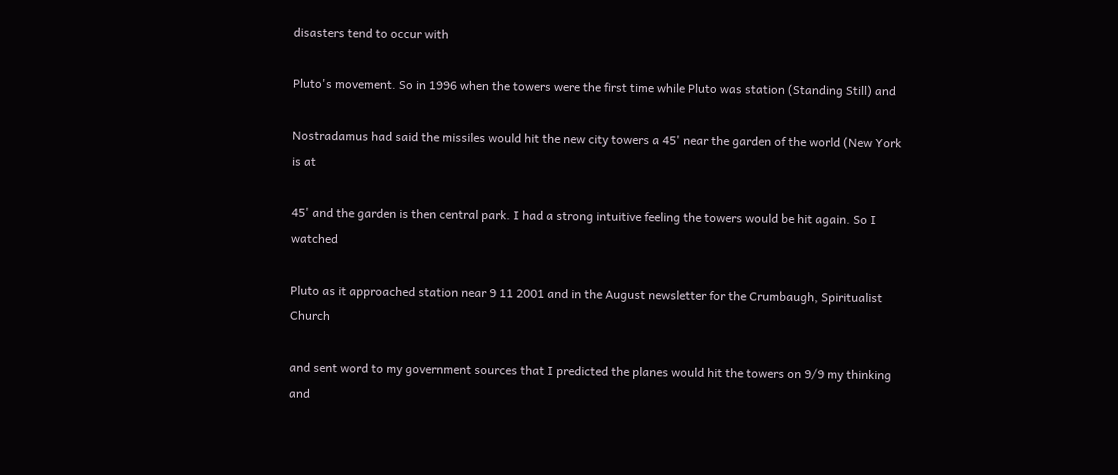disasters tend to occur with

Pluto's movement. So in 1996 when the towers were the first time while Pluto was station (Standing Still) and

Nostradamus had said the missiles would hit the new city towers a 45' near the garden of the world (New York is at

45' and the garden is then central park. I had a strong intuitive feeling the towers would be hit again. So I watched

Pluto as it approached station near 9 11 2001 and in the August newsletter for the Crumbaugh, Spiritualist Church

and sent word to my government sources that I predicted the planes would hit the towers on 9/9 my thinking and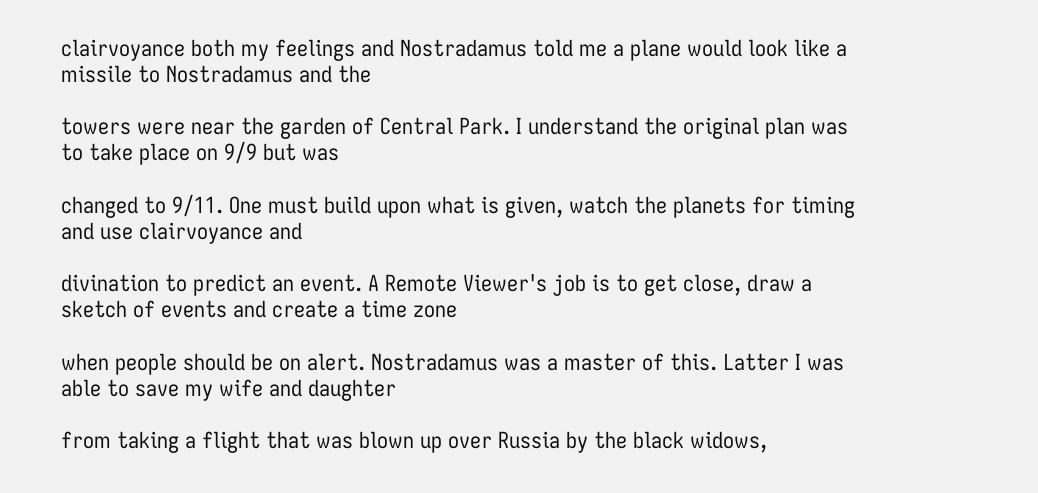clairvoyance both my feelings and Nostradamus told me a plane would look like a missile to Nostradamus and the

towers were near the garden of Central Park. I understand the original plan was to take place on 9/9 but was

changed to 9/11. One must build upon what is given, watch the planets for timing and use clairvoyance and

divination to predict an event. A Remote Viewer's job is to get close, draw a sketch of events and create a time zone

when people should be on alert. Nostradamus was a master of this. Latter I was able to save my wife and daughter

from taking a flight that was blown up over Russia by the black widows,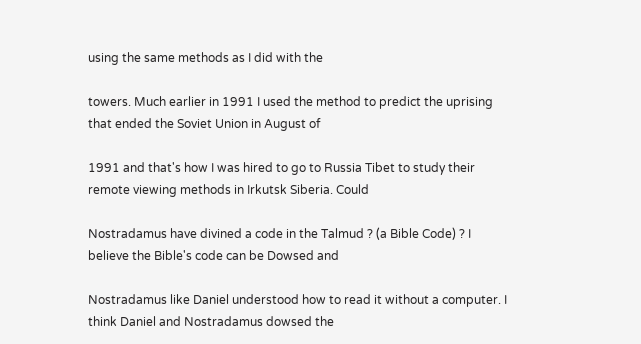using the same methods as I did with the

towers. Much earlier in 1991 I used the method to predict the uprising that ended the Soviet Union in August of

1991 and that's how I was hired to go to Russia Tibet to study their remote viewing methods in Irkutsk Siberia. Could

Nostradamus have divined a code in the Talmud ? (a Bible Code) ? I believe the Bible's code can be Dowsed and

Nostradamus like Daniel understood how to read it without a computer. I think Daniel and Nostradamus dowsed the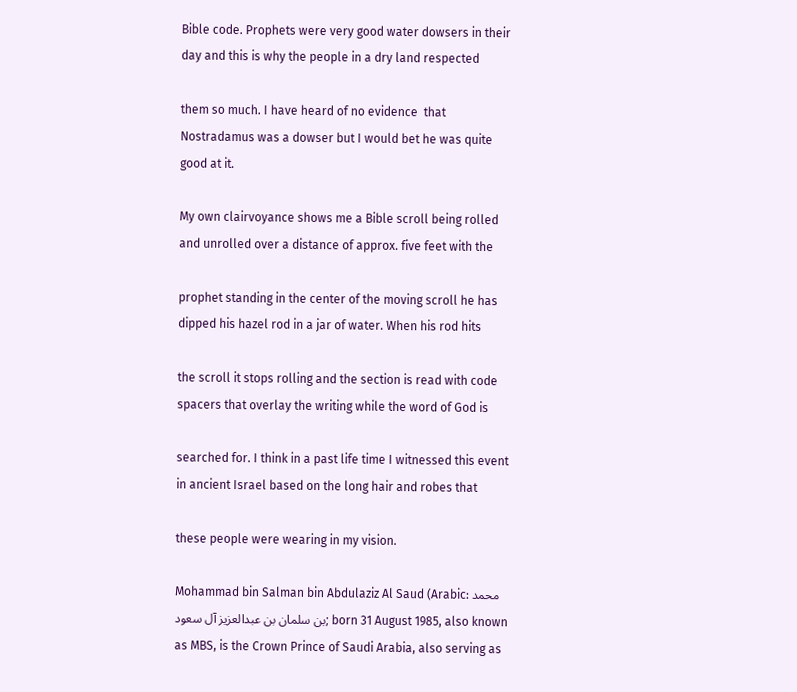Bible code. Prophets were very good water dowsers in their day and this is why the people in a dry land respected

them so much. I have heard of no evidence  that Nostradamus was a dowser but I would bet he was quite good at it.

My own clairvoyance shows me a Bible scroll being rolled and unrolled over a distance of approx. five feet with the

prophet standing in the center of the moving scroll he has dipped his hazel rod in a jar of water. When his rod hits

the scroll it stops rolling and the section is read with code spacers that overlay the writing while the word of God is

searched for. I think in a past life time I witnessed this event in ancient Israel based on the long hair and robes that

these people were wearing in my vision.

Mohammad bin Salman bin Abdulaziz Al Saud (Arabic: محمد بن سلمان بن عبدالعزيز آل سعود; born 31 August 1985, also known as MBS, is the Crown Prince of Saudi Arabia, also serving as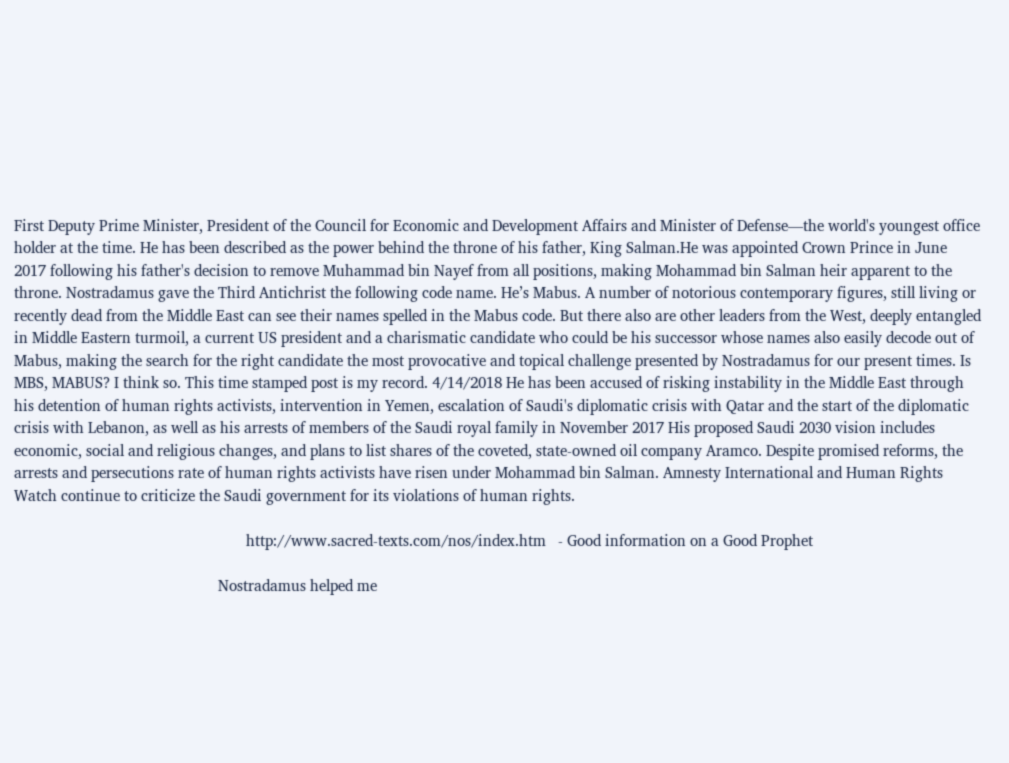First Deputy Prime Minister, President of the Council for Economic and Development Affairs and Minister of Defense—the world's youngest office holder at the time. He has been described as the power behind the throne of his father, King Salman.He was appointed Crown Prince in June 2017 following his father's decision to remove Muhammad bin Nayef from all positions, making Mohammad bin Salman heir apparent to the throne. Nostradamus gave the Third Antichrist the following code name. He’s Mabus. A number of notorious contemporary figures, still living or recently dead from the Middle East can see their names spelled in the Mabus code. But there also are other leaders from the West, deeply entangled in Middle Eastern turmoil, a current US president and a charismatic candidate who could be his successor whose names also easily decode out of Mabus, making the search for the right candidate the most provocative and topical challenge presented by Nostradamus for our present times. Is MBS, MABUS? I think so. This time stamped post is my record. 4/14/2018 He has been accused of risking instability in the Middle East through his detention of human rights activists, intervention in Yemen, escalation of Saudi's diplomatic crisis with Qatar and the start of the diplomatic crisis with Lebanon, as well as his arrests of members of the Saudi royal family in November 2017 His proposed Saudi 2030 vision includes economic, social and religious changes, and plans to list shares of the coveted, state-owned oil company Aramco. Despite promised reforms, the arrests and persecutions rate of human rights activists have risen under Mohammad bin Salman. Amnesty International and Human Rights Watch continue to criticize the Saudi government for its violations of human rights.

                                                          http://www.sacred-texts.com/nos/index.htm   - Good information on a Good Prophet

                                                   Nostradamus helped me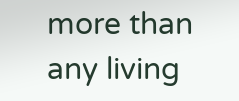more than any living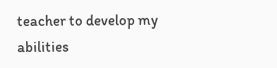teacher to develop my abilities